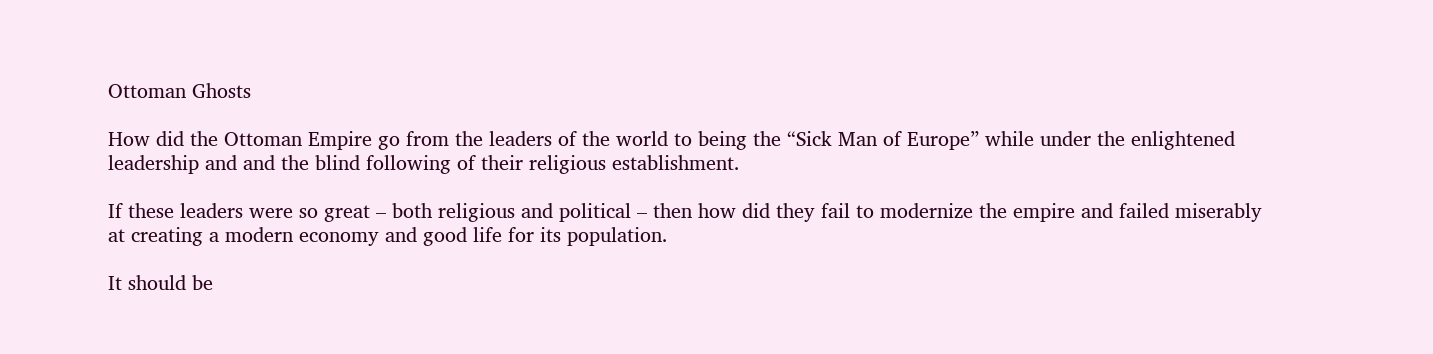Ottoman Ghosts

How did the Ottoman Empire go from the leaders of the world to being the “Sick Man of Europe” while under the enlightened leadership and and the blind following of their religious establishment.

If these leaders were so great – both religious and political – then how did they fail to modernize the empire and failed miserably at creating a modern economy and good life for its population.

It should be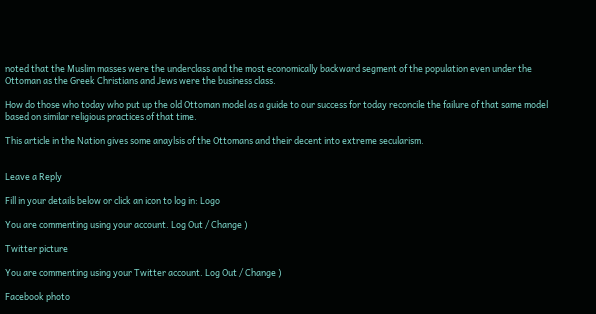noted that the Muslim masses were the underclass and the most economically backward segment of the population even under the Ottoman as the Greek Christians and Jews were the business class.

How do those who today who put up the old Ottoman model as a guide to our success for today reconcile the failure of that same model based on similar religious practices of that time.

This article in the Nation gives some anaylsis of the Ottomans and their decent into extreme secularism.


Leave a Reply

Fill in your details below or click an icon to log in: Logo

You are commenting using your account. Log Out / Change )

Twitter picture

You are commenting using your Twitter account. Log Out / Change )

Facebook photo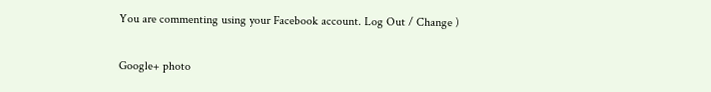You are commenting using your Facebook account. Log Out / Change )

Google+ photo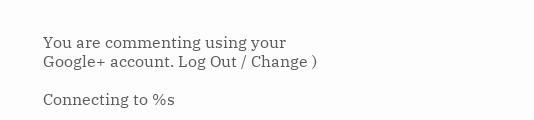You are commenting using your Google+ account. Log Out / Change )

Connecting to %s